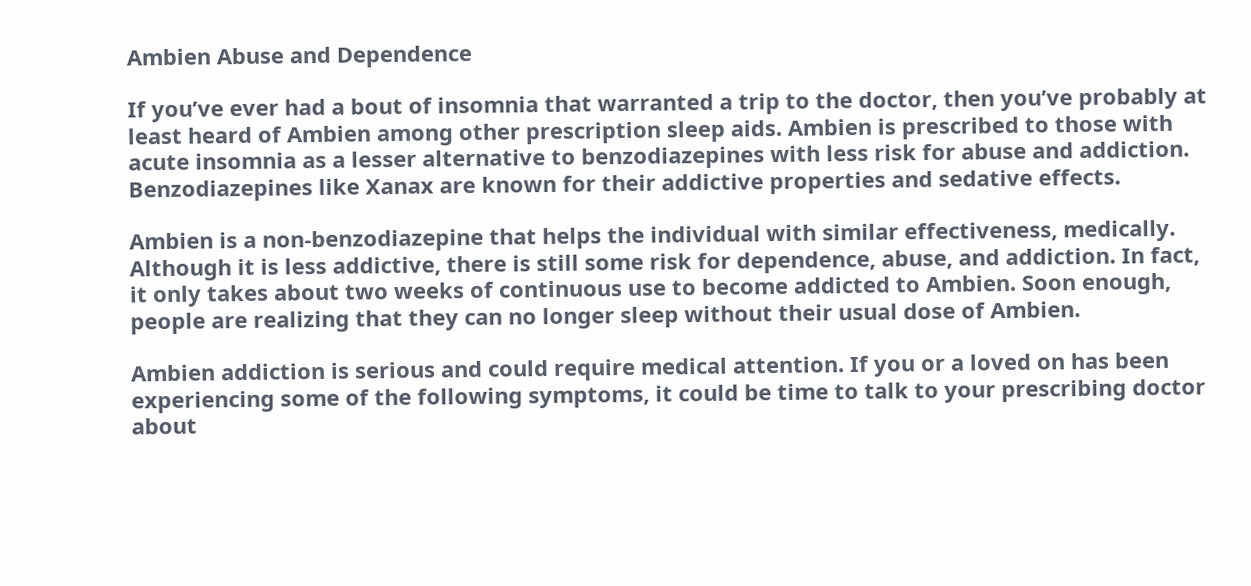Ambien Abuse and Dependence

If you’ve ever had a bout of insomnia that warranted a trip to the doctor, then you’ve probably at least heard of Ambien among other prescription sleep aids. Ambien is prescribed to those with acute insomnia as a lesser alternative to benzodiazepines with less risk for abuse and addiction. Benzodiazepines like Xanax are known for their addictive properties and sedative effects.

Ambien is a non-benzodiazepine that helps the individual with similar effectiveness, medically. Although it is less addictive, there is still some risk for dependence, abuse, and addiction. In fact, it only takes about two weeks of continuous use to become addicted to Ambien. Soon enough, people are realizing that they can no longer sleep without their usual dose of Ambien.

Ambien addiction is serious and could require medical attention. If you or a loved on has been experiencing some of the following symptoms, it could be time to talk to your prescribing doctor about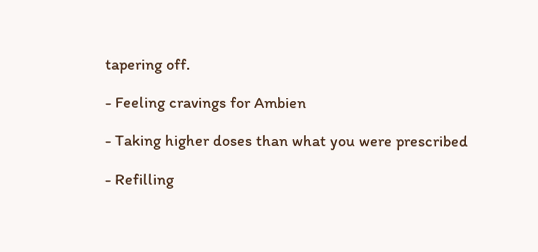tapering off.

- Feeling cravings for Ambien

- Taking higher doses than what you were prescribed

- Refilling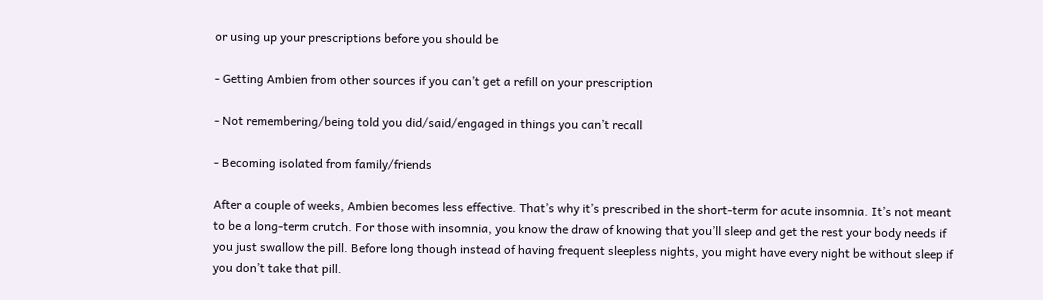or using up your prescriptions before you should be

- Getting Ambien from other sources if you can’t get a refill on your prescription

- Not remembering/being told you did/said/engaged in things you can’t recall

- Becoming isolated from family/friends

After a couple of weeks, Ambien becomes less effective. That’s why it’s prescribed in the short-term for acute insomnia. It’s not meant to be a long-term crutch. For those with insomnia, you know the draw of knowing that you’ll sleep and get the rest your body needs if you just swallow the pill. Before long though instead of having frequent sleepless nights, you might have every night be without sleep if you don’t take that pill.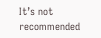It’s not recommended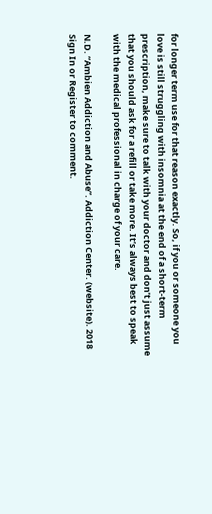for longer term use for that reason exactly. So, if you or someone you love is still struggling with insomnia at the end of a short-term prescription, make sure to talk with your doctor and don’t just assume that you should ask for a refill or take more. It’s always best to speak with the medical professional in charge of your care.

N.D. “Ambien Addiction and Abuse”. Addiction Center. (website). 2018
Sign In or Register to comment.